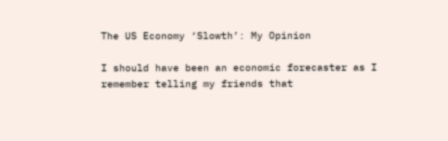The US Economy ‘Slowth’: My Opinion

I should have been an economic forecaster as I remember telling my friends that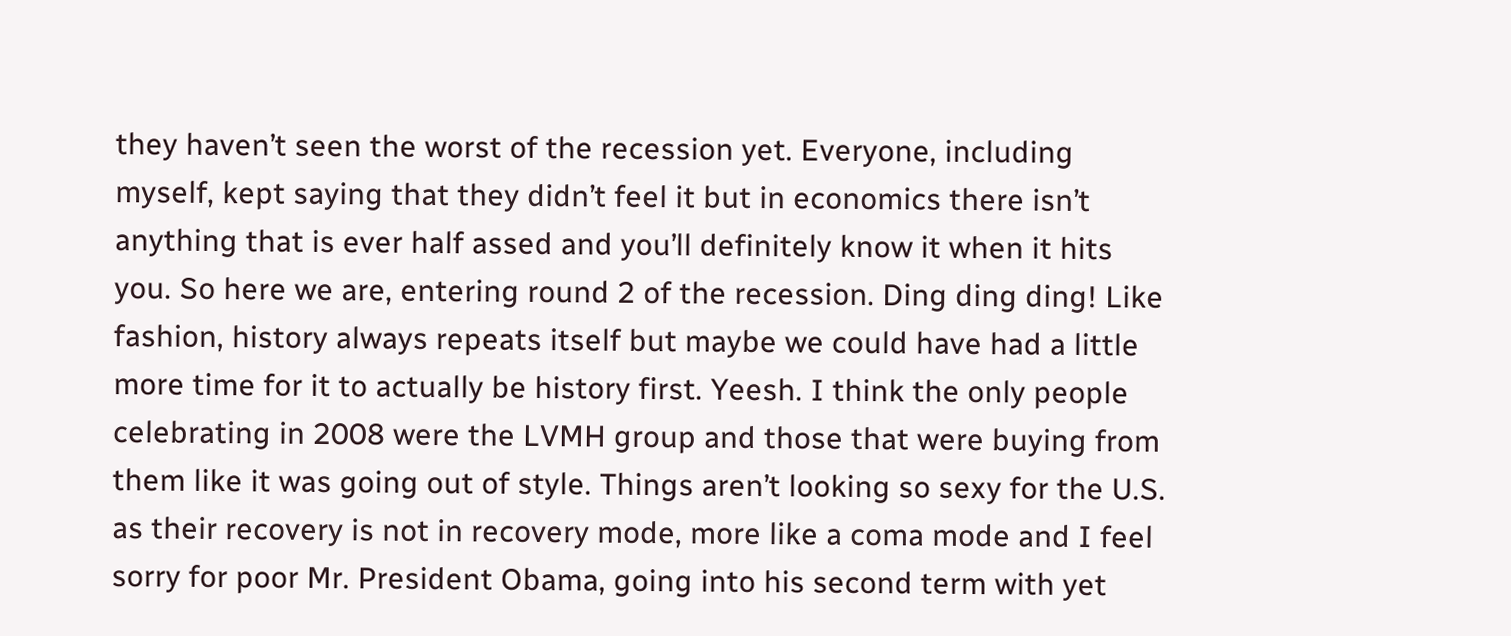they haven’t seen the worst of the recession yet. Everyone, including myself, kept saying that they didn’t feel it but in economics there isn’t anything that is ever half assed and you’ll definitely know it when it hits you. So here we are, entering round 2 of the recession. Ding ding ding! Like fashion, history always repeats itself but maybe we could have had a little more time for it to actually be history first. Yeesh. I think the only people celebrating in 2008 were the LVMH group and those that were buying from them like it was going out of style. Things aren’t looking so sexy for the U.S. as their recovery is not in recovery mode, more like a coma mode and I feel sorry for poor Mr. President Obama, going into his second term with yet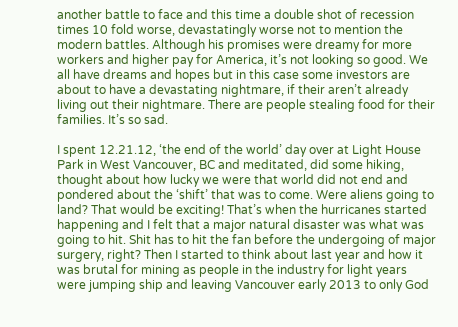another battle to face and this time a double shot of recession times 10 fold worse, devastatingly worse not to mention the modern battles. Although his promises were dreamy for more workers and higher pay for America, it’s not looking so good. We all have dreams and hopes but in this case some investors are about to have a devastating nightmare, if their aren’t already living out their nightmare. There are people stealing food for their families. It’s so sad.

I spent 12.21.12, ‘the end of the world’ day over at Light House Park in West Vancouver, BC and meditated, did some hiking, thought about how lucky we were that world did not end and pondered about the ‘shift’ that was to come. Were aliens going to land? That would be exciting! That’s when the hurricanes started happening and I felt that a major natural disaster was what was going to hit. Shit has to hit the fan before the undergoing of major surgery, right? Then I started to think about last year and how it was brutal for mining as people in the industry for light years were jumping ship and leaving Vancouver early 2013 to only God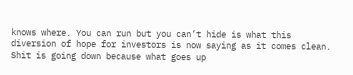knows where. You can run but you can’t hide is what this diversion of hope for investors is now saying as it comes clean. Shit is going down because what goes up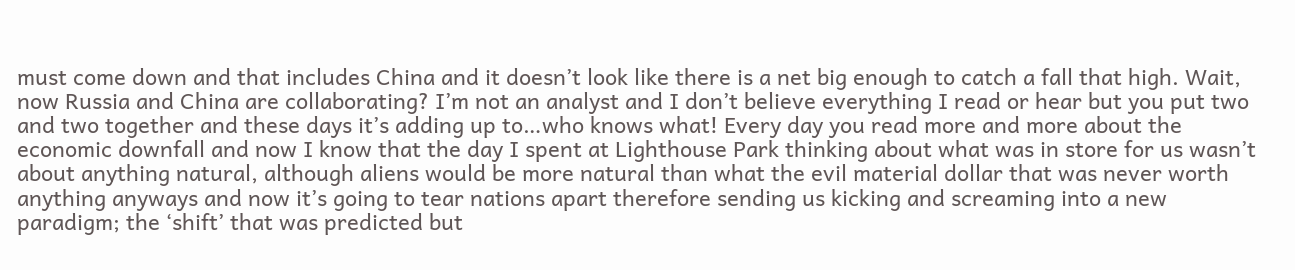must come down and that includes China and it doesn’t look like there is a net big enough to catch a fall that high. Wait, now Russia and China are collaborating? I’m not an analyst and I don’t believe everything I read or hear but you put two and two together and these days it’s adding up to…who knows what! Every day you read more and more about the economic downfall and now I know that the day I spent at Lighthouse Park thinking about what was in store for us wasn’t about anything natural, although aliens would be more natural than what the evil material dollar that was never worth anything anyways and now it’s going to tear nations apart therefore sending us kicking and screaming into a new paradigm; the ‘shift’ that was predicted but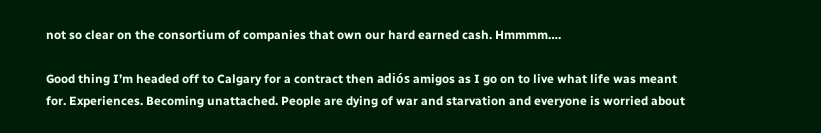not so clear on the consortium of companies that own our hard earned cash. Hmmmm….

Good thing I’m headed off to Calgary for a contract then adiós amigos as I go on to live what life was meant for. Experiences. Becoming unattached. People are dying of war and starvation and everyone is worried about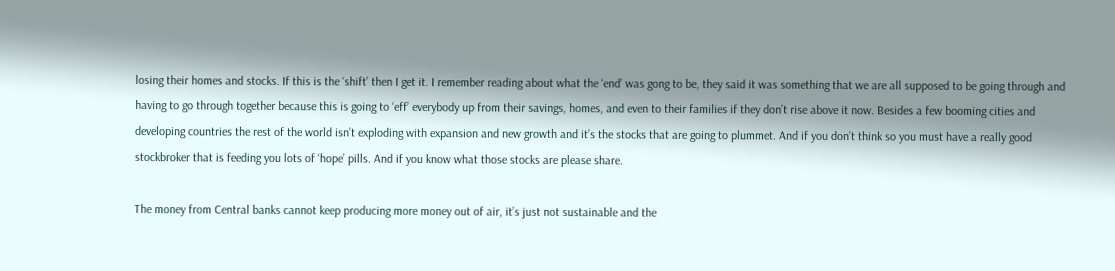losing their homes and stocks. If this is the ‘shift’ then I get it. I remember reading about what the ‘end’ was gong to be, they said it was something that we are all supposed to be going through and having to go through together because this is going to ‘eff’ everybody up from their savings, homes, and even to their families if they don’t rise above it now. Besides a few booming cities and developing countries the rest of the world isn’t exploding with expansion and new growth and it’s the stocks that are going to plummet. And if you don’t think so you must have a really good stockbroker that is feeding you lots of ‘hope’ pills. And if you know what those stocks are please share.

The money from Central banks cannot keep producing more money out of air, it’s just not sustainable and the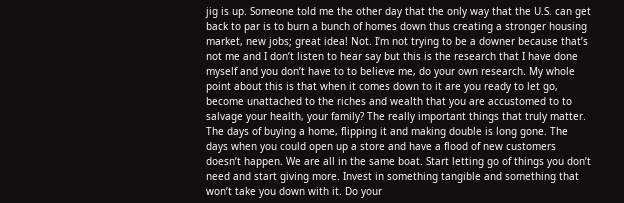jig is up. Someone told me the other day that the only way that the U.S. can get back to par is to burn a bunch of homes down thus creating a stronger housing market, new jobs; great idea! Not. I’m not trying to be a downer because that’s not me and I don’t listen to hear say but this is the research that I have done myself and you don’t have to to believe me, do your own research. My whole point about this is that when it comes down to it are you ready to let go, become unattached to the riches and wealth that you are accustomed to to salvage your health, your family? The really important things that truly matter. The days of buying a home, flipping it and making double is long gone. The days when you could open up a store and have a flood of new customers doesn’t happen. We are all in the same boat. Start letting go of things you don’t need and start giving more. Invest in something tangible and something that won’t take you down with it. Do your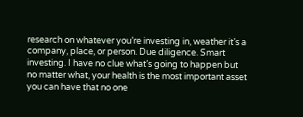research on whatever you’re investing in, weather it’s a company, place, or person. Due diligence. Smart investing. I have no clue what’s going to happen but no matter what, your health is the most important asset you can have that no one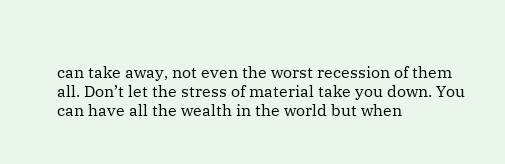can take away, not even the worst recession of them all. Don’t let the stress of material take you down. You can have all the wealth in the world but when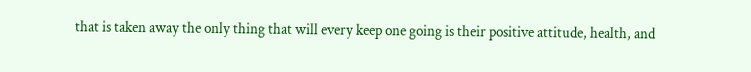that is taken away the only thing that will every keep one going is their positive attitude, health, and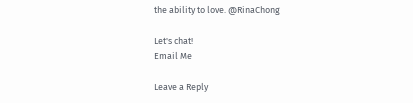the ability to love. @RinaChong

Let's chat!
Email Me

Leave a Reply